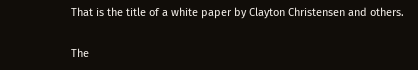That is the title of a white paper by Clayton Christensen and others.

The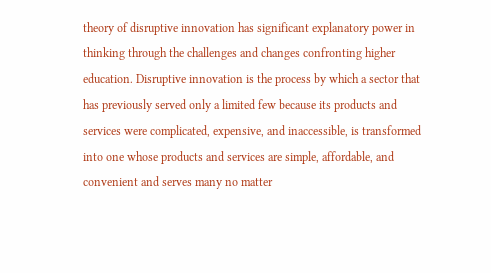theory of disruptive innovation has significant explanatory power in thinking through the challenges and changes confronting higher education. Disruptive innovation is the process by which a sector that has previously served only a limited few because its products and services were complicated, expensive, and inaccessible, is transformed into one whose products and services are simple, affordable, and convenient and serves many no matter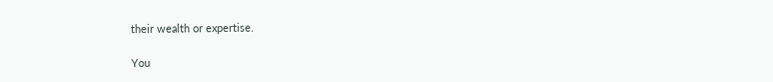their wealth or expertise.

You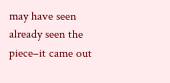may have seen already seen the piece–it came out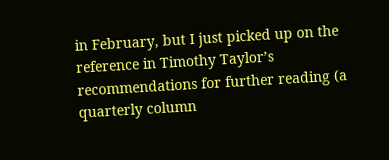in February, but I just picked up on the reference in Timothy Taylor’s recommendations for further reading (a quarterly column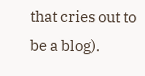that cries out to be a blog).